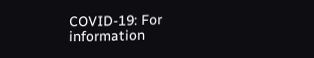COVID-19: For information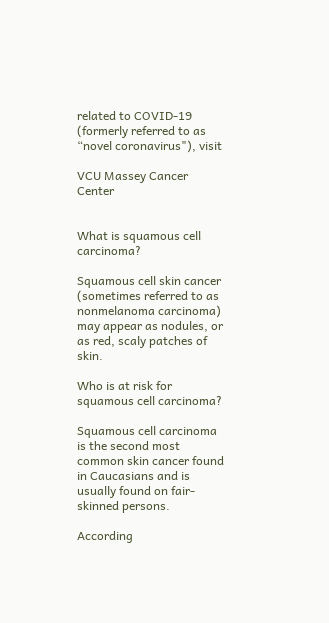related to COVID-19 (formerly referred to as “novel coronavirus"), visit

VCU Massey Cancer Center


What is squamous cell carcinoma?

Squamous cell skin cancer (sometimes referred to as nonmelanoma carcinoma) may appear as nodules, or as red, scaly patches of skin.

Who is at risk for squamous cell carcinoma?

Squamous cell carcinoma is the second most common skin cancer found in Caucasians and is usually found on fair-skinned persons.

According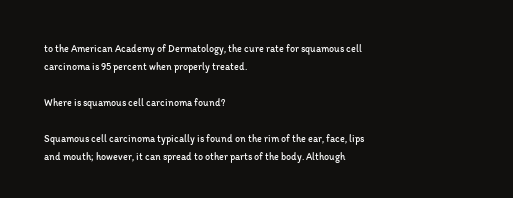to the American Academy of Dermatology, the cure rate for squamous cell carcinoma is 95 percent when properly treated.

Where is squamous cell carcinoma found?

Squamous cell carcinoma typically is found on the rim of the ear, face, lips and mouth; however, it can spread to other parts of the body. Although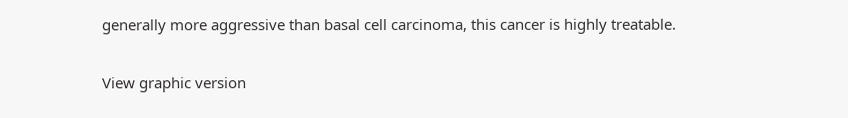generally more aggressive than basal cell carcinoma, this cancer is highly treatable.

View graphic version